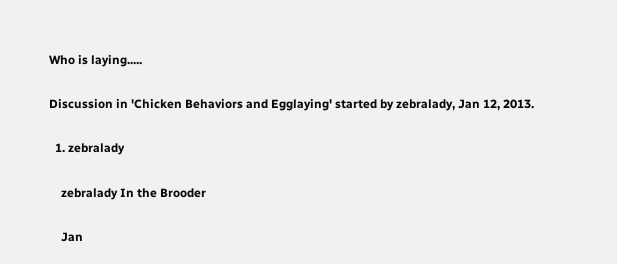Who is laying.....

Discussion in 'Chicken Behaviors and Egglaying' started by zebralady, Jan 12, 2013.

  1. zebralady

    zebralady In the Brooder

    Jan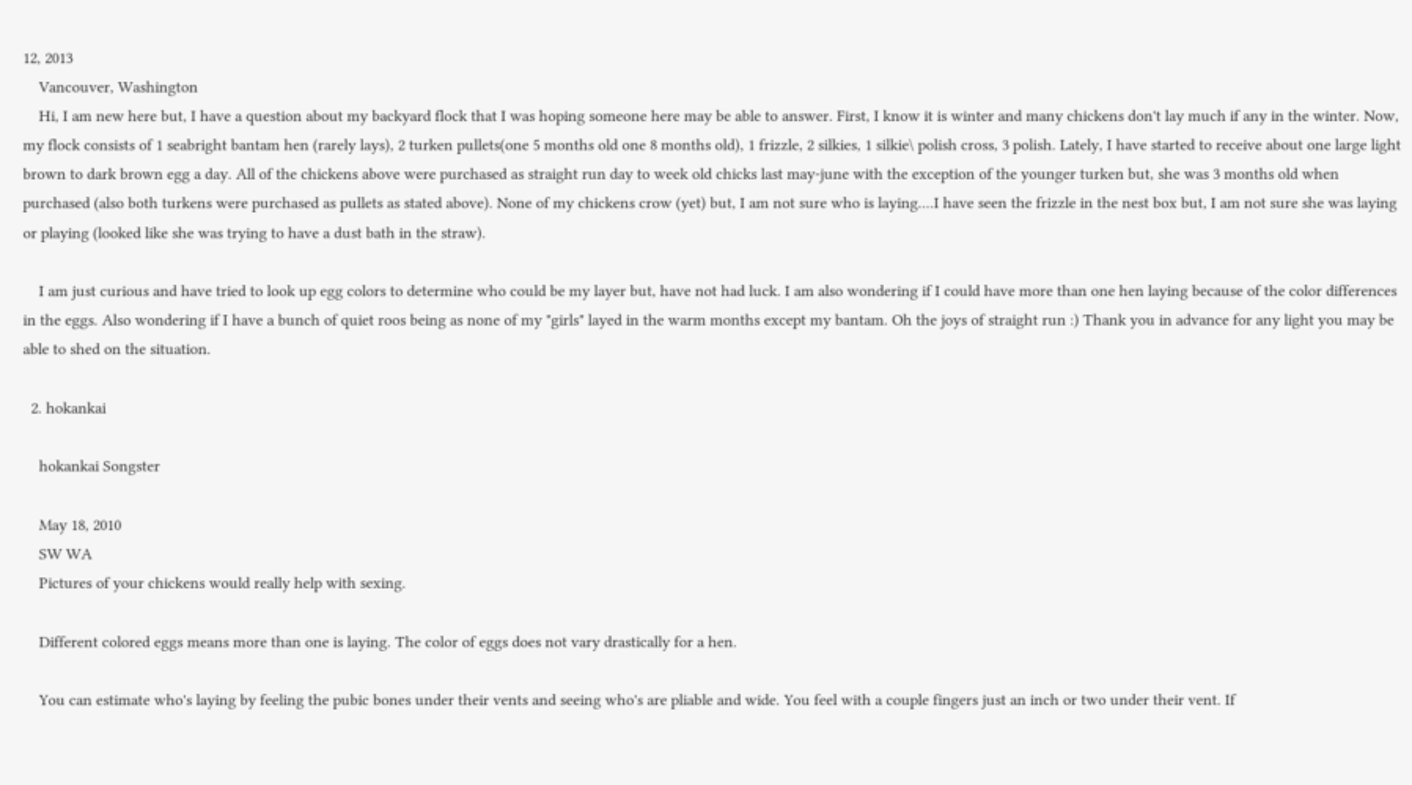12, 2013
    Vancouver, Washington
    Hi, I am new here but, I have a question about my backyard flock that I was hoping someone here may be able to answer. First, I know it is winter and many chickens don't lay much if any in the winter. Now, my flock consists of 1 seabright bantam hen (rarely lays), 2 turken pullets(one 5 months old one 8 months old), 1 frizzle, 2 silkies, 1 silkie\ polish cross, 3 polish. Lately, I have started to receive about one large light brown to dark brown egg a day. All of the chickens above were purchased as straight run day to week old chicks last may-june with the exception of the younger turken but, she was 3 months old when purchased (also both turkens were purchased as pullets as stated above). None of my chickens crow (yet) but, I am not sure who is laying....I have seen the frizzle in the nest box but, I am not sure she was laying or playing (looked like she was trying to have a dust bath in the straw).

    I am just curious and have tried to look up egg colors to determine who could be my layer but, have not had luck. I am also wondering if I could have more than one hen laying because of the color differences in the eggs. Also wondering if I have a bunch of quiet roos being as none of my "girls" layed in the warm months except my bantam. Oh the joys of straight run :) Thank you in advance for any light you may be able to shed on the situation.

  2. hokankai

    hokankai Songster

    May 18, 2010
    SW WA
    Pictures of your chickens would really help with sexing.

    Different colored eggs means more than one is laying. The color of eggs does not vary drastically for a hen.

    You can estimate who's laying by feeling the pubic bones under their vents and seeing who's are pliable and wide. You feel with a couple fingers just an inch or two under their vent. If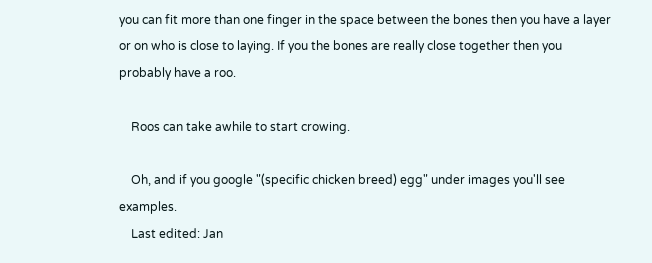you can fit more than one finger in the space between the bones then you have a layer or on who is close to laying. If you the bones are really close together then you probably have a roo.

    Roos can take awhile to start crowing.

    Oh, and if you google "(specific chicken breed) egg" under images you'll see examples.
    Last edited: Jan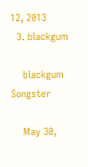12, 2013
  3. blackgum

    blackgum Songster

    May 30,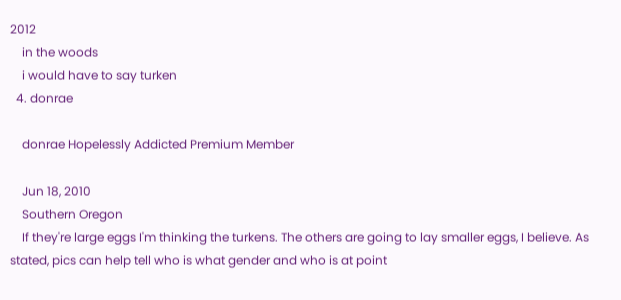2012
    in the woods
    i would have to say turken
  4. donrae

    donrae Hopelessly Addicted Premium Member

    Jun 18, 2010
    Southern Oregon
    If they're large eggs I'm thinking the turkens. The others are going to lay smaller eggs, I believe. As stated, pics can help tell who is what gender and who is at point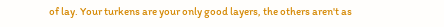of lay. Your turkens are your only good layers, the others aren't as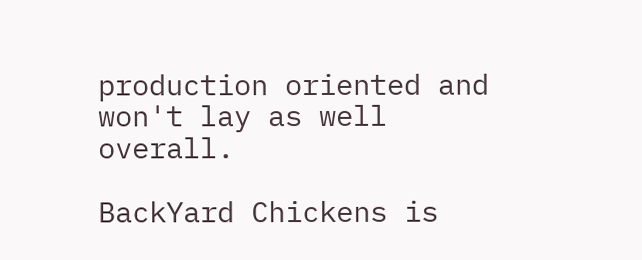production oriented and won't lay as well overall.

BackYard Chickens is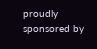proudly sponsored by